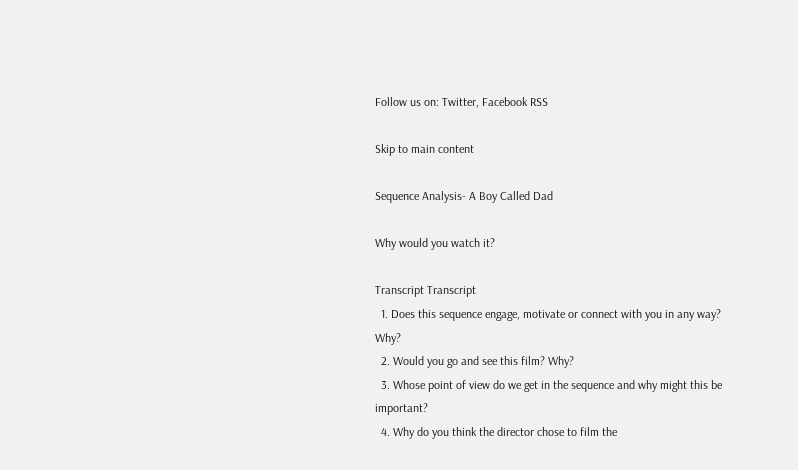Follow us on: Twitter, Facebook RSS

Skip to main content

Sequence Analysis- A Boy Called Dad

Why would you watch it?

Transcript Transcript
  1. Does this sequence engage, motivate or connect with you in any way? Why?
  2. Would you go and see this film? Why?
  3. Whose point of view do we get in the sequence and why might this be important?
  4. Why do you think the director chose to film the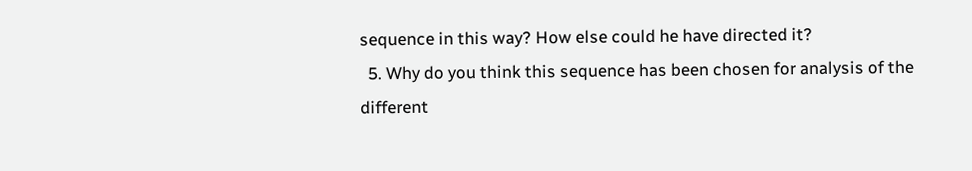sequence in this way? How else could he have directed it?
  5. Why do you think this sequence has been chosen for analysis of the different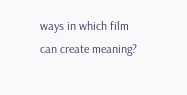ways in which film can create meaning?